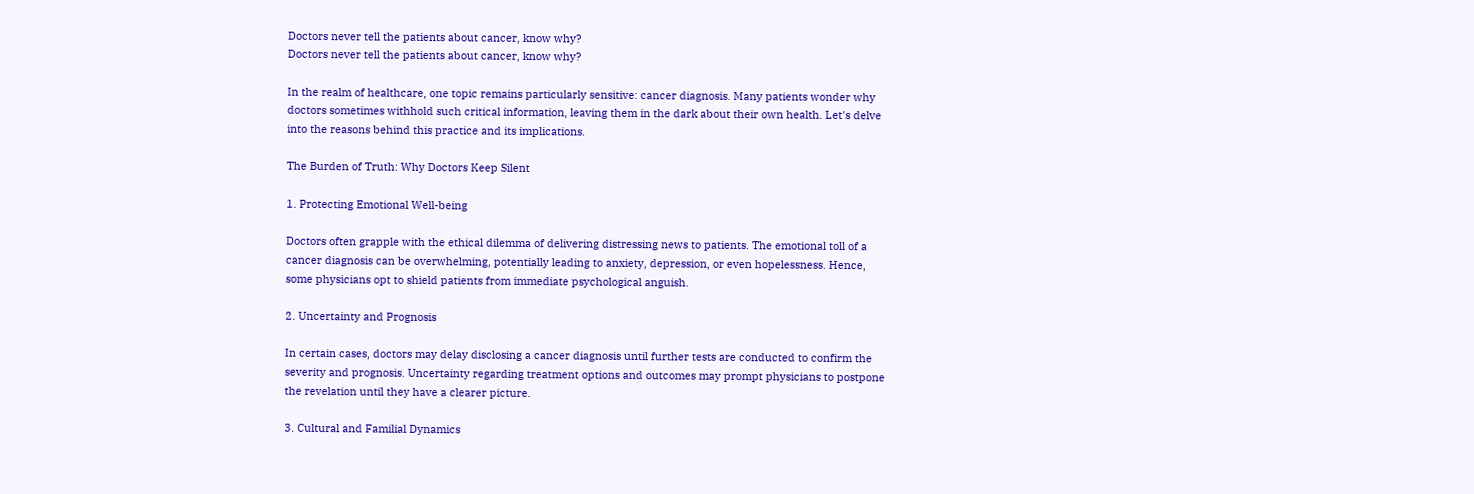Doctors never tell the patients about cancer, know why?
Doctors never tell the patients about cancer, know why?

In the realm of healthcare, one topic remains particularly sensitive: cancer diagnosis. Many patients wonder why doctors sometimes withhold such critical information, leaving them in the dark about their own health. Let's delve into the reasons behind this practice and its implications.

The Burden of Truth: Why Doctors Keep Silent

1. Protecting Emotional Well-being

Doctors often grapple with the ethical dilemma of delivering distressing news to patients. The emotional toll of a cancer diagnosis can be overwhelming, potentially leading to anxiety, depression, or even hopelessness. Hence, some physicians opt to shield patients from immediate psychological anguish.

2. Uncertainty and Prognosis

In certain cases, doctors may delay disclosing a cancer diagnosis until further tests are conducted to confirm the severity and prognosis. Uncertainty regarding treatment options and outcomes may prompt physicians to postpone the revelation until they have a clearer picture.

3. Cultural and Familial Dynamics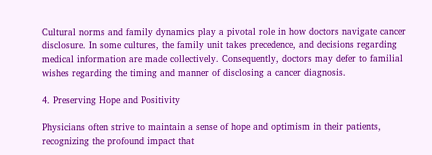Cultural norms and family dynamics play a pivotal role in how doctors navigate cancer disclosure. In some cultures, the family unit takes precedence, and decisions regarding medical information are made collectively. Consequently, doctors may defer to familial wishes regarding the timing and manner of disclosing a cancer diagnosis.

4. Preserving Hope and Positivity

Physicians often strive to maintain a sense of hope and optimism in their patients, recognizing the profound impact that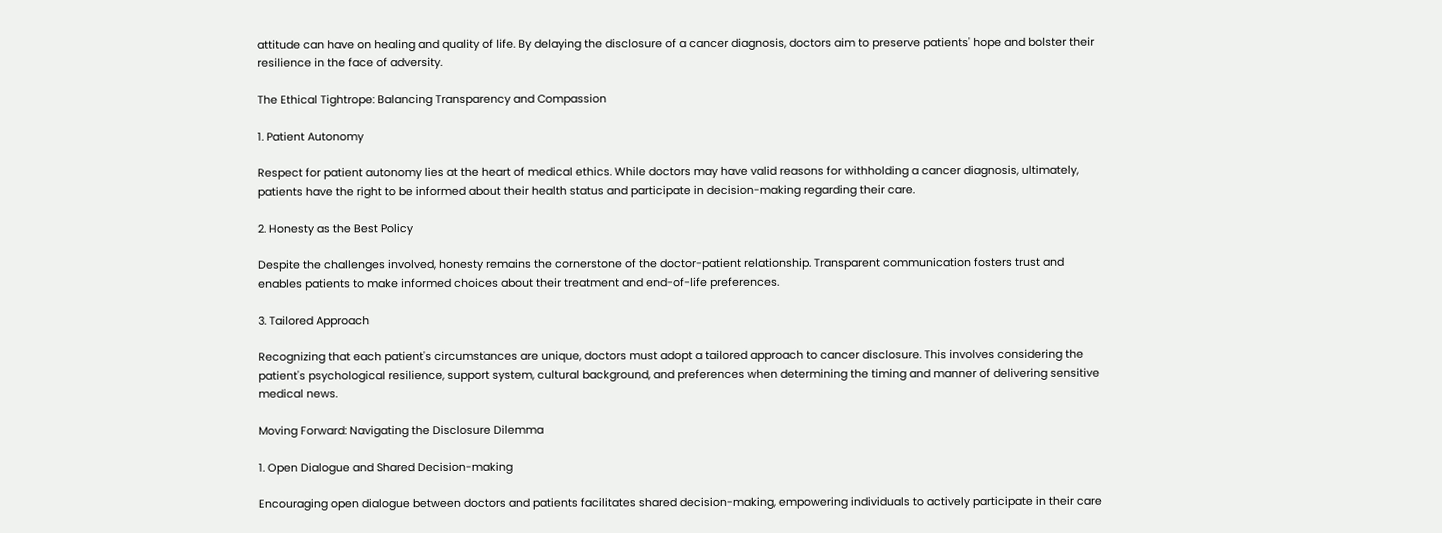attitude can have on healing and quality of life. By delaying the disclosure of a cancer diagnosis, doctors aim to preserve patients' hope and bolster their resilience in the face of adversity.

The Ethical Tightrope: Balancing Transparency and Compassion

1. Patient Autonomy

Respect for patient autonomy lies at the heart of medical ethics. While doctors may have valid reasons for withholding a cancer diagnosis, ultimately, patients have the right to be informed about their health status and participate in decision-making regarding their care.

2. Honesty as the Best Policy

Despite the challenges involved, honesty remains the cornerstone of the doctor-patient relationship. Transparent communication fosters trust and enables patients to make informed choices about their treatment and end-of-life preferences.

3. Tailored Approach

Recognizing that each patient's circumstances are unique, doctors must adopt a tailored approach to cancer disclosure. This involves considering the patient's psychological resilience, support system, cultural background, and preferences when determining the timing and manner of delivering sensitive medical news.

Moving Forward: Navigating the Disclosure Dilemma

1. Open Dialogue and Shared Decision-making

Encouraging open dialogue between doctors and patients facilitates shared decision-making, empowering individuals to actively participate in their care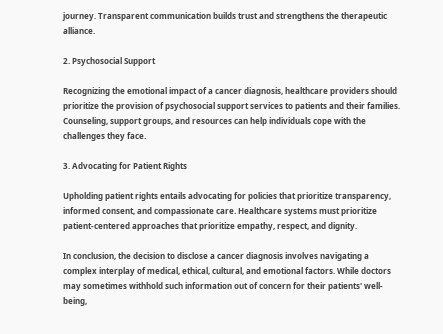journey. Transparent communication builds trust and strengthens the therapeutic alliance.

2. Psychosocial Support

Recognizing the emotional impact of a cancer diagnosis, healthcare providers should prioritize the provision of psychosocial support services to patients and their families. Counseling, support groups, and resources can help individuals cope with the challenges they face.

3. Advocating for Patient Rights

Upholding patient rights entails advocating for policies that prioritize transparency, informed consent, and compassionate care. Healthcare systems must prioritize patient-centered approaches that prioritize empathy, respect, and dignity.

In conclusion, the decision to disclose a cancer diagnosis involves navigating a complex interplay of medical, ethical, cultural, and emotional factors. While doctors may sometimes withhold such information out of concern for their patients' well-being,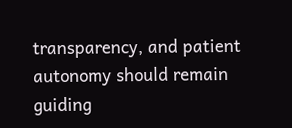transparency, and patient autonomy should remain guiding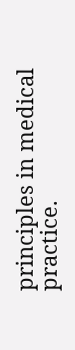principles in medical practice.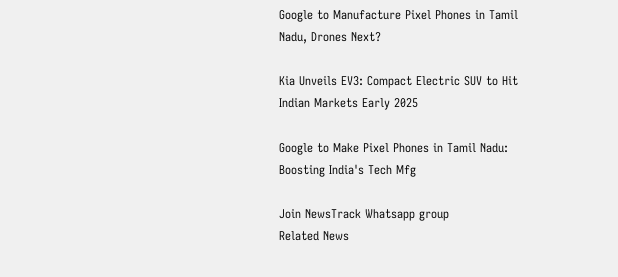Google to Manufacture Pixel Phones in Tamil Nadu, Drones Next?

Kia Unveils EV3: Compact Electric SUV to Hit Indian Markets Early 2025

Google to Make Pixel Phones in Tamil Nadu: Boosting India's Tech Mfg

Join NewsTrack Whatsapp group
Related News